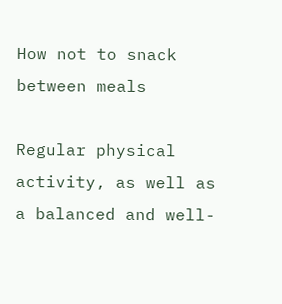How not to snack between meals

Regular physical activity, as well as a balanced and well-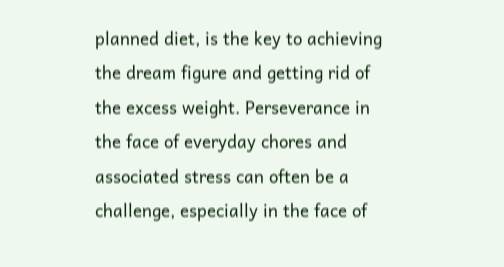planned diet, is the key to achieving the dream figure and getting rid of the excess weight. Perseverance in the face of everyday chores and associated stress can often be a challenge, especially in the face of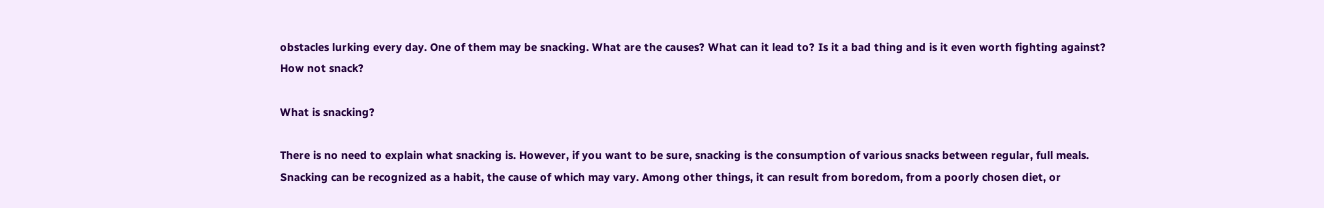obstacles lurking every day. One of them may be snacking. What are the causes? What can it lead to? Is it a bad thing and is it even worth fighting against? How not snack?

What is snacking?

There is no need to explain what snacking is. However, if you want to be sure, snacking is the consumption of various snacks between regular, full meals. Snacking can be recognized as a habit, the cause of which may vary. Among other things, it can result from boredom, from a poorly chosen diet, or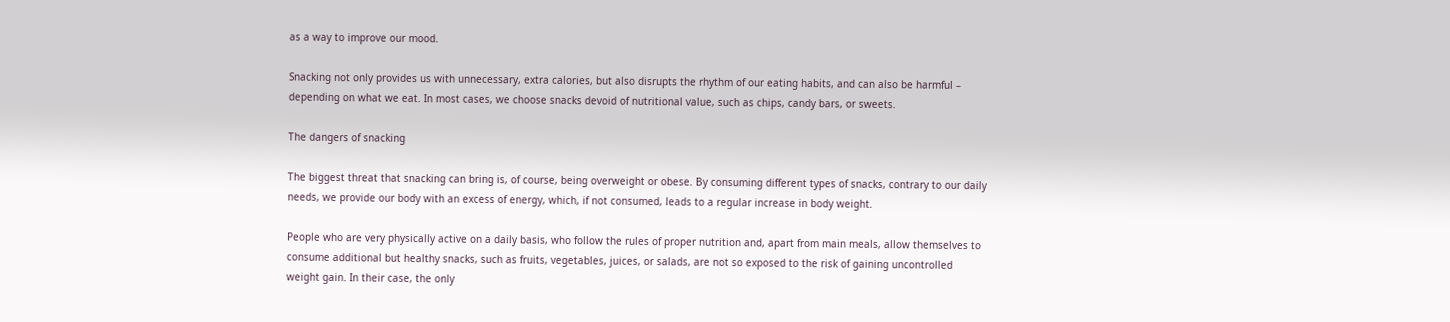as a way to improve our mood.

Snacking not only provides us with unnecessary, extra calories, but also disrupts the rhythm of our eating habits, and can also be harmful – depending on what we eat. In most cases, we choose snacks devoid of nutritional value, such as chips, candy bars, or sweets.

The dangers of snacking

The biggest threat that snacking can bring is, of course, being overweight or obese. By consuming different types of snacks, contrary to our daily needs, we provide our body with an excess of energy, which, if not consumed, leads to a regular increase in body weight.

People who are very physically active on a daily basis, who follow the rules of proper nutrition and, apart from main meals, allow themselves to consume additional but healthy snacks, such as fruits, vegetables, juices, or salads, are not so exposed to the risk of gaining uncontrolled weight gain. In their case, the only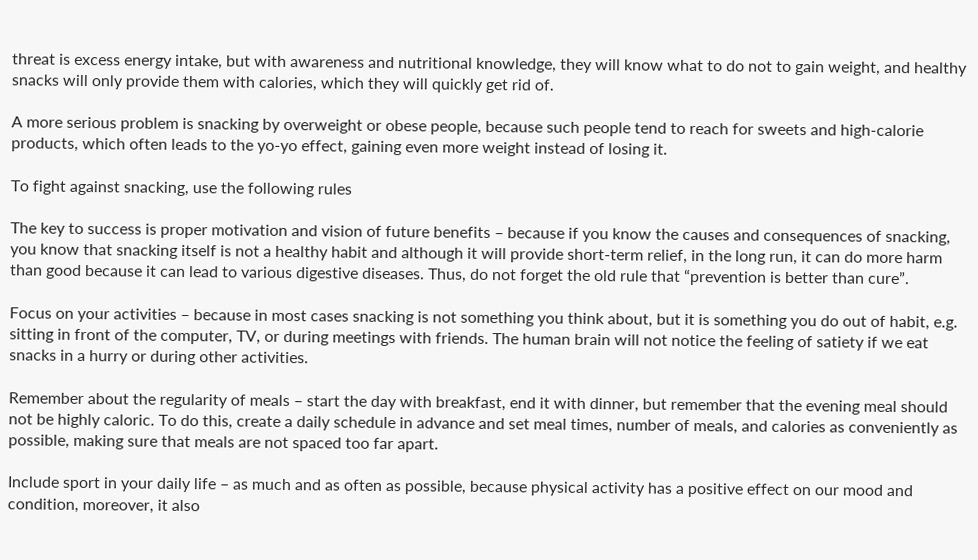threat is excess energy intake, but with awareness and nutritional knowledge, they will know what to do not to gain weight, and healthy snacks will only provide them with calories, which they will quickly get rid of.

A more serious problem is snacking by overweight or obese people, because such people tend to reach for sweets and high-calorie products, which often leads to the yo-yo effect, gaining even more weight instead of losing it.

To fight against snacking, use the following rules

The key to success is proper motivation and vision of future benefits – because if you know the causes and consequences of snacking, you know that snacking itself is not a healthy habit and although it will provide short-term relief, in the long run, it can do more harm than good because it can lead to various digestive diseases. Thus, do not forget the old rule that “prevention is better than cure”.

Focus on your activities – because in most cases snacking is not something you think about, but it is something you do out of habit, e.g. sitting in front of the computer, TV, or during meetings with friends. The human brain will not notice the feeling of satiety if we eat snacks in a hurry or during other activities.

Remember about the regularity of meals – start the day with breakfast, end it with dinner, but remember that the evening meal should not be highly caloric. To do this, create a daily schedule in advance and set meal times, number of meals, and calories as conveniently as possible, making sure that meals are not spaced too far apart.

Include sport in your daily life – as much and as often as possible, because physical activity has a positive effect on our mood and condition, moreover, it also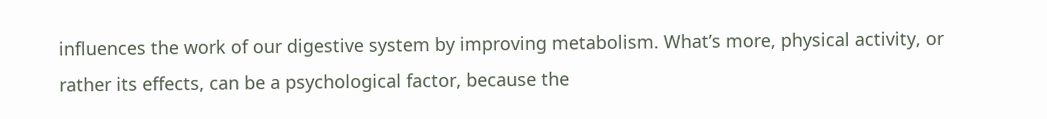influences the work of our digestive system by improving metabolism. What’s more, physical activity, or rather its effects, can be a psychological factor, because the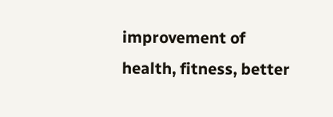improvement of health, fitness, better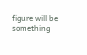figure will be something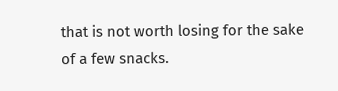that is not worth losing for the sake of a few snacks.